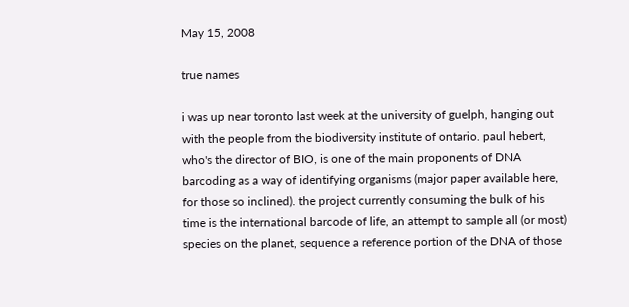May 15, 2008

true names

i was up near toronto last week at the university of guelph, hanging out with the people from the biodiversity institute of ontario. paul hebert, who's the director of BIO, is one of the main proponents of DNA barcoding as a way of identifying organisms (major paper available here, for those so inclined). the project currently consuming the bulk of his time is the international barcode of life, an attempt to sample all (or most) species on the planet, sequence a reference portion of the DNA of those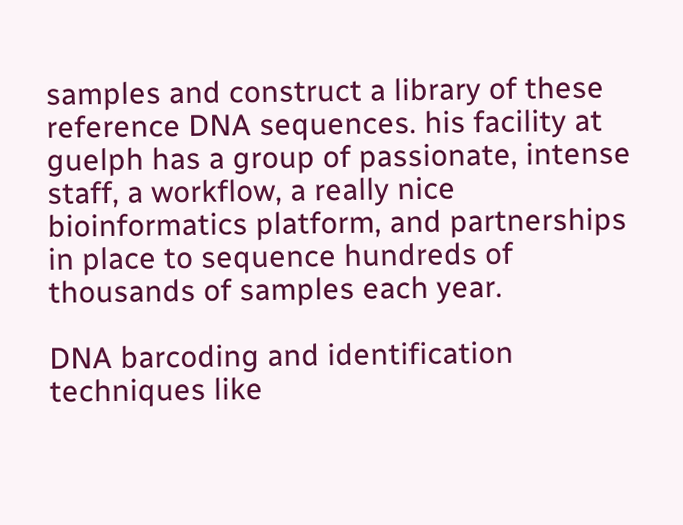samples and construct a library of these reference DNA sequences. his facility at guelph has a group of passionate, intense staff, a workflow, a really nice bioinformatics platform, and partnerships in place to sequence hundreds of thousands of samples each year.

DNA barcoding and identification techniques like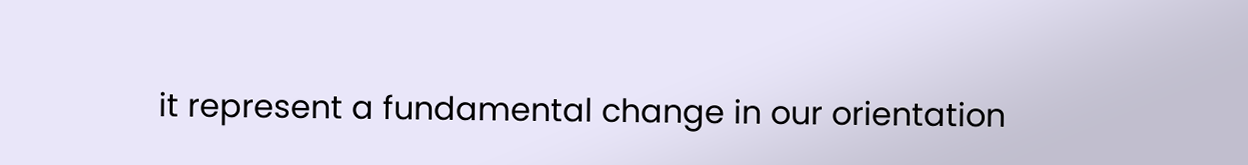it represent a fundamental change in our orientation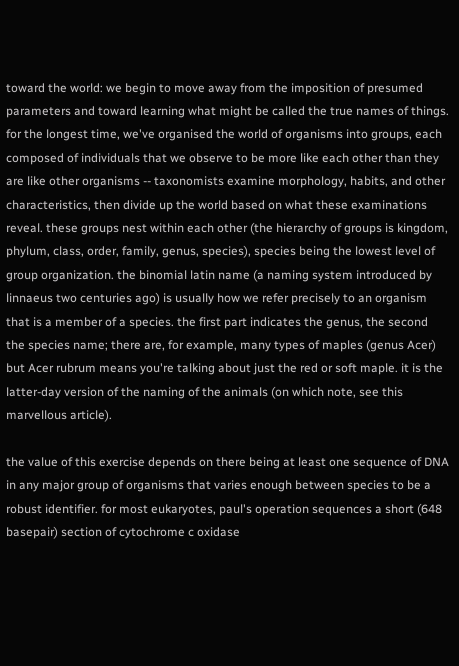toward the world: we begin to move away from the imposition of presumed parameters and toward learning what might be called the true names of things. for the longest time, we've organised the world of organisms into groups, each composed of individuals that we observe to be more like each other than they are like other organisms -- taxonomists examine morphology, habits, and other characteristics, then divide up the world based on what these examinations reveal. these groups nest within each other (the hierarchy of groups is kingdom, phylum, class, order, family, genus, species), species being the lowest level of group organization. the binomial latin name (a naming system introduced by linnaeus two centuries ago) is usually how we refer precisely to an organism that is a member of a species. the first part indicates the genus, the second the species name; there are, for example, many types of maples (genus Acer) but Acer rubrum means you're talking about just the red or soft maple. it is the latter-day version of the naming of the animals (on which note, see this marvellous article).

the value of this exercise depends on there being at least one sequence of DNA in any major group of organisms that varies enough between species to be a robust identifier. for most eukaryotes, paul's operation sequences a short (648 basepair) section of cytochrome c oxidase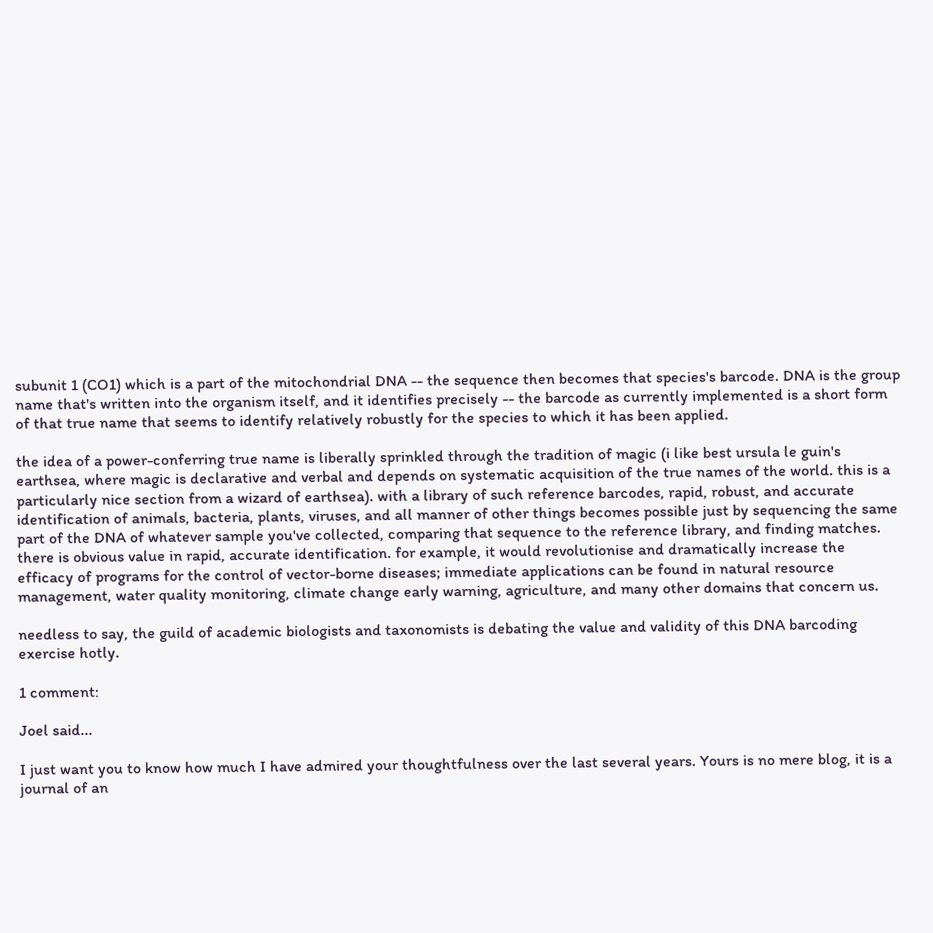subunit 1 (CO1) which is a part of the mitochondrial DNA -- the sequence then becomes that species's barcode. DNA is the group name that's written into the organism itself, and it identifies precisely -- the barcode as currently implemented is a short form of that true name that seems to identify relatively robustly for the species to which it has been applied.

the idea of a power-conferring true name is liberally sprinkled through the tradition of magic (i like best ursula le guin's earthsea, where magic is declarative and verbal and depends on systematic acquisition of the true names of the world. this is a particularly nice section from a wizard of earthsea). with a library of such reference barcodes, rapid, robust, and accurate identification of animals, bacteria, plants, viruses, and all manner of other things becomes possible just by sequencing the same part of the DNA of whatever sample you've collected, comparing that sequence to the reference library, and finding matches. there is obvious value in rapid, accurate identification. for example, it would revolutionise and dramatically increase the efficacy of programs for the control of vector-borne diseases; immediate applications can be found in natural resource management, water quality monitoring, climate change early warning, agriculture, and many other domains that concern us.

needless to say, the guild of academic biologists and taxonomists is debating the value and validity of this DNA barcoding exercise hotly.

1 comment:

Joel said...

I just want you to know how much I have admired your thoughtfulness over the last several years. Yours is no mere blog, it is a journal of an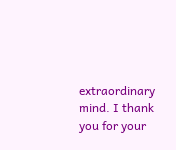extraordinary mind. I thank you for your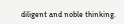diligent and noble thinking.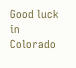Good luck in Colorado